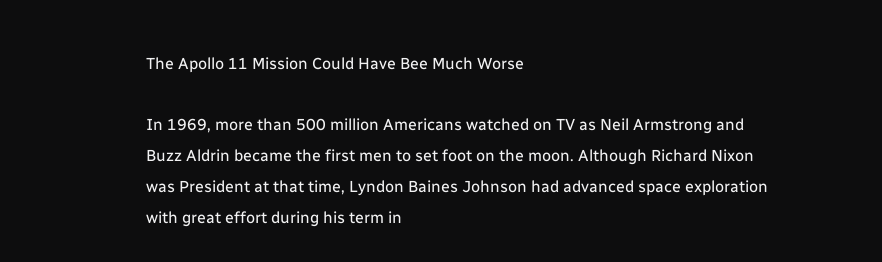The Apollo 11 Mission Could Have Bee Much Worse

In 1969, more than 500 million Americans watched on TV as Neil Armstrong and Buzz Aldrin became the first men to set foot on the moon. Although Richard Nixon was President at that time, Lyndon Baines Johnson had advanced space exploration with great effort during his term in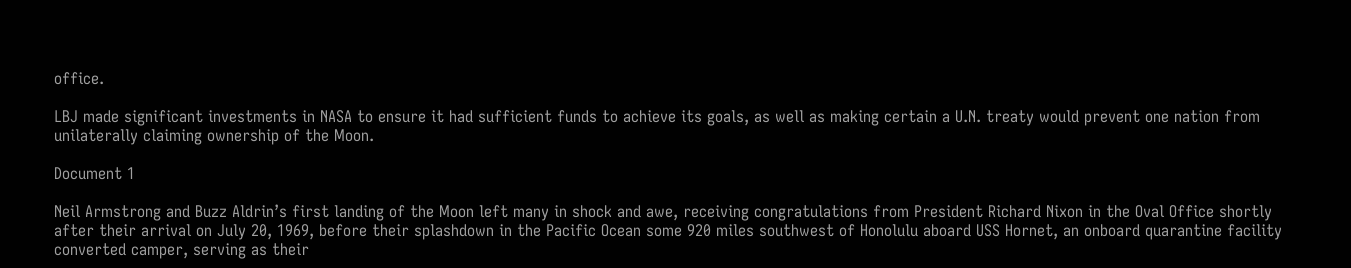office.

LBJ made significant investments in NASA to ensure it had sufficient funds to achieve its goals, as well as making certain a U.N. treaty would prevent one nation from unilaterally claiming ownership of the Moon.

Document 1

Neil Armstrong and Buzz Aldrin’s first landing of the Moon left many in shock and awe, receiving congratulations from President Richard Nixon in the Oval Office shortly after their arrival on July 20, 1969, before their splashdown in the Pacific Ocean some 920 miles southwest of Honolulu aboard USS Hornet, an onboard quarantine facility converted camper, serving as their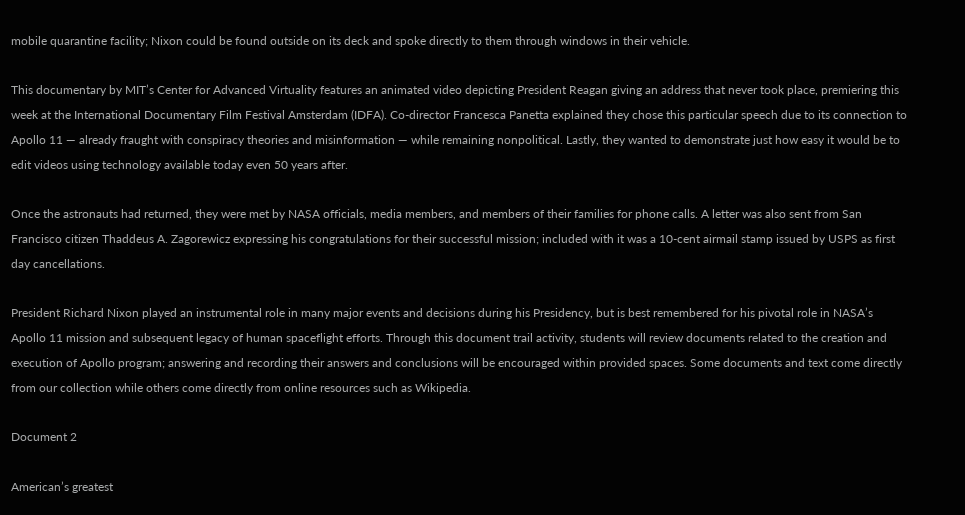mobile quarantine facility; Nixon could be found outside on its deck and spoke directly to them through windows in their vehicle.

This documentary by MIT’s Center for Advanced Virtuality features an animated video depicting President Reagan giving an address that never took place, premiering this week at the International Documentary Film Festival Amsterdam (IDFA). Co-director Francesca Panetta explained they chose this particular speech due to its connection to Apollo 11 — already fraught with conspiracy theories and misinformation — while remaining nonpolitical. Lastly, they wanted to demonstrate just how easy it would be to edit videos using technology available today even 50 years after.

Once the astronauts had returned, they were met by NASA officials, media members, and members of their families for phone calls. A letter was also sent from San Francisco citizen Thaddeus A. Zagorewicz expressing his congratulations for their successful mission; included with it was a 10-cent airmail stamp issued by USPS as first day cancellations.

President Richard Nixon played an instrumental role in many major events and decisions during his Presidency, but is best remembered for his pivotal role in NASA’s Apollo 11 mission and subsequent legacy of human spaceflight efforts. Through this document trail activity, students will review documents related to the creation and execution of Apollo program; answering and recording their answers and conclusions will be encouraged within provided spaces. Some documents and text come directly from our collection while others come directly from online resources such as Wikipedia.

Document 2

American’s greatest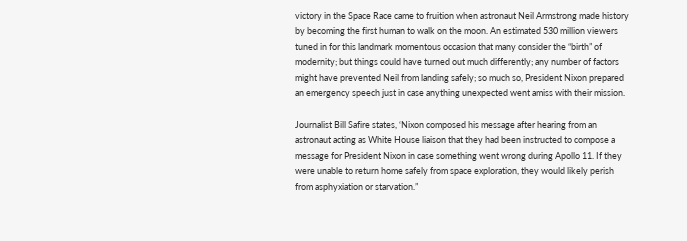victory in the Space Race came to fruition when astronaut Neil Armstrong made history by becoming the first human to walk on the moon. An estimated 530 million viewers tuned in for this landmark momentous occasion that many consider the “birth” of modernity; but things could have turned out much differently; any number of factors might have prevented Neil from landing safely; so much so, President Nixon prepared an emergency speech just in case anything unexpected went amiss with their mission.

Journalist Bill Safire states, ‘Nixon composed his message after hearing from an astronaut acting as White House liaison that they had been instructed to compose a message for President Nixon in case something went wrong during Apollo 11. If they were unable to return home safely from space exploration, they would likely perish from asphyxiation or starvation.”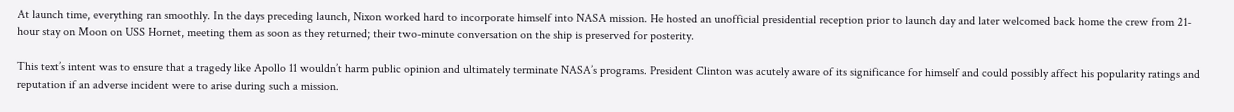At launch time, everything ran smoothly. In the days preceding launch, Nixon worked hard to incorporate himself into NASA mission. He hosted an unofficial presidential reception prior to launch day and later welcomed back home the crew from 21-hour stay on Moon on USS Hornet, meeting them as soon as they returned; their two-minute conversation on the ship is preserved for posterity.

This text’s intent was to ensure that a tragedy like Apollo 11 wouldn’t harm public opinion and ultimately terminate NASA’s programs. President Clinton was acutely aware of its significance for himself and could possibly affect his popularity ratings and reputation if an adverse incident were to arise during such a mission.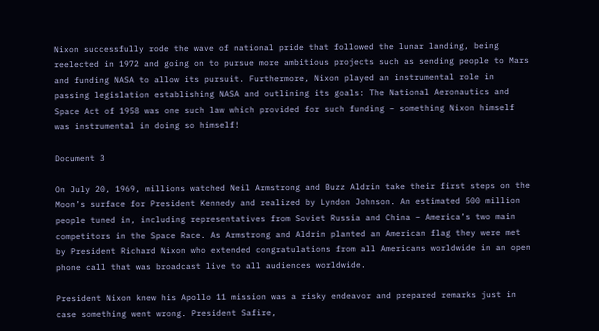Nixon successfully rode the wave of national pride that followed the lunar landing, being reelected in 1972 and going on to pursue more ambitious projects such as sending people to Mars and funding NASA to allow its pursuit. Furthermore, Nixon played an instrumental role in passing legislation establishing NASA and outlining its goals: The National Aeronautics and Space Act of 1958 was one such law which provided for such funding – something Nixon himself was instrumental in doing so himself!

Document 3

On July 20, 1969, millions watched Neil Armstrong and Buzz Aldrin take their first steps on the Moon’s surface for President Kennedy and realized by Lyndon Johnson. An estimated 500 million people tuned in, including representatives from Soviet Russia and China – America’s two main competitors in the Space Race. As Armstrong and Aldrin planted an American flag they were met by President Richard Nixon who extended congratulations from all Americans worldwide in an open phone call that was broadcast live to all audiences worldwide.

President Nixon knew his Apollo 11 mission was a risky endeavor and prepared remarks just in case something went wrong. President Safire,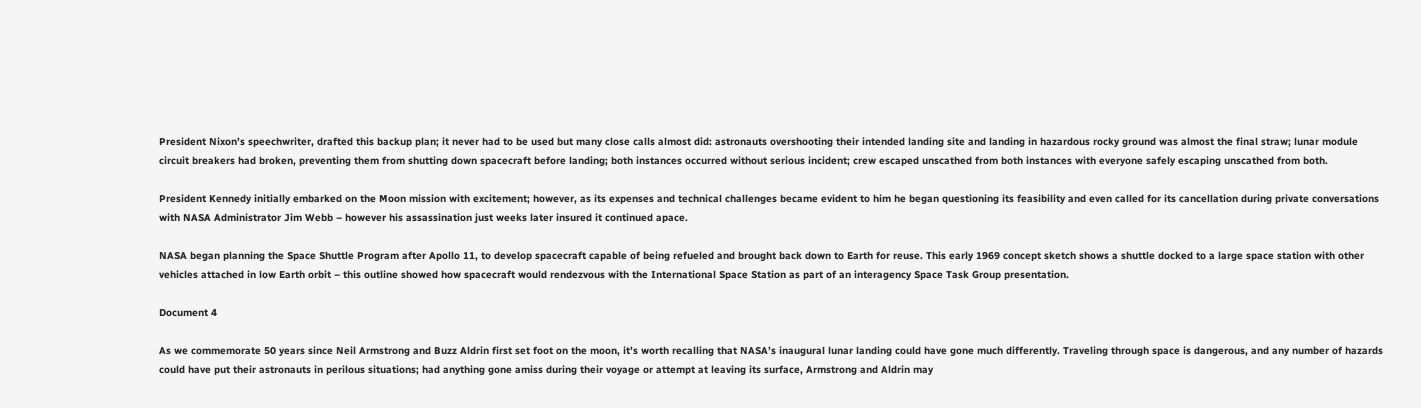President Nixon’s speechwriter, drafted this backup plan; it never had to be used but many close calls almost did: astronauts overshooting their intended landing site and landing in hazardous rocky ground was almost the final straw; lunar module circuit breakers had broken, preventing them from shutting down spacecraft before landing; both instances occurred without serious incident; crew escaped unscathed from both instances with everyone safely escaping unscathed from both.

President Kennedy initially embarked on the Moon mission with excitement; however, as its expenses and technical challenges became evident to him he began questioning its feasibility and even called for its cancellation during private conversations with NASA Administrator Jim Webb – however his assassination just weeks later insured it continued apace.

NASA began planning the Space Shuttle Program after Apollo 11, to develop spacecraft capable of being refueled and brought back down to Earth for reuse. This early 1969 concept sketch shows a shuttle docked to a large space station with other vehicles attached in low Earth orbit – this outline showed how spacecraft would rendezvous with the International Space Station as part of an interagency Space Task Group presentation.

Document 4

As we commemorate 50 years since Neil Armstrong and Buzz Aldrin first set foot on the moon, it’s worth recalling that NASA’s inaugural lunar landing could have gone much differently. Traveling through space is dangerous, and any number of hazards could have put their astronauts in perilous situations; had anything gone amiss during their voyage or attempt at leaving its surface, Armstrong and Aldrin may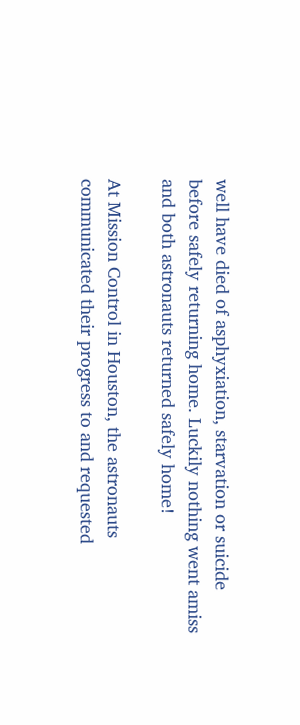well have died of asphyxiation, starvation or suicide before safely returning home. Luckily nothing went amiss and both astronauts returned safely home!

At Mission Control in Houston, the astronauts communicated their progress to and requested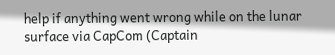help if anything went wrong while on the lunar surface via CapCom (Captain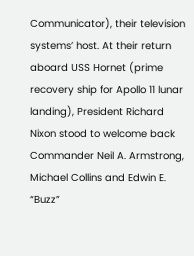Communicator), their television systems’ host. At their return aboard USS Hornet (prime recovery ship for Apollo 11 lunar landing), President Richard Nixon stood to welcome back Commander Neil A. Armstrong, Michael Collins and Edwin E. “Buzz”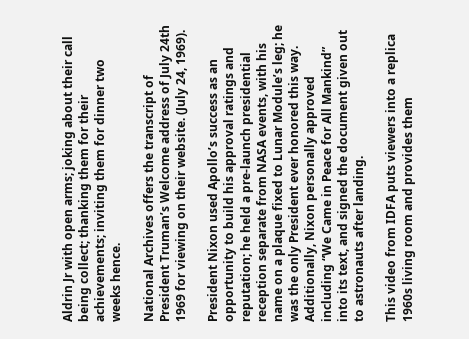Aldrin Jr with open arms; joking about their call being collect; thanking them for their achievements; inviting them for dinner two weeks hence.

National Archives offers the transcript of President Truman’s Welcome address of July 24th 1969 for viewing on their website. (July 24, 1969).

President Nixon used Apollo’s success as an opportunity to build his approval ratings and reputation; he held a pre-launch presidential reception separate from NASA events, with his name on a plaque fixed to Lunar Module’s leg; he was the only President ever honored this way. Additionally, Nixon personally approved including “We Came in Peace for All Mankind” into its text, and signed the document given out to astronauts after landing.

This video from IDFA puts viewers into a replica 1960s living room and provides them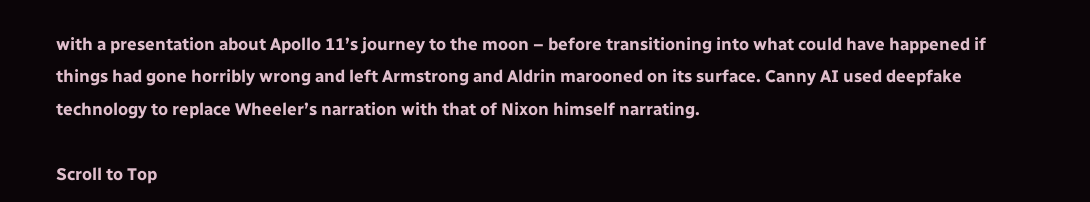with a presentation about Apollo 11’s journey to the moon – before transitioning into what could have happened if things had gone horribly wrong and left Armstrong and Aldrin marooned on its surface. Canny AI used deepfake technology to replace Wheeler’s narration with that of Nixon himself narrating.

Scroll to Top